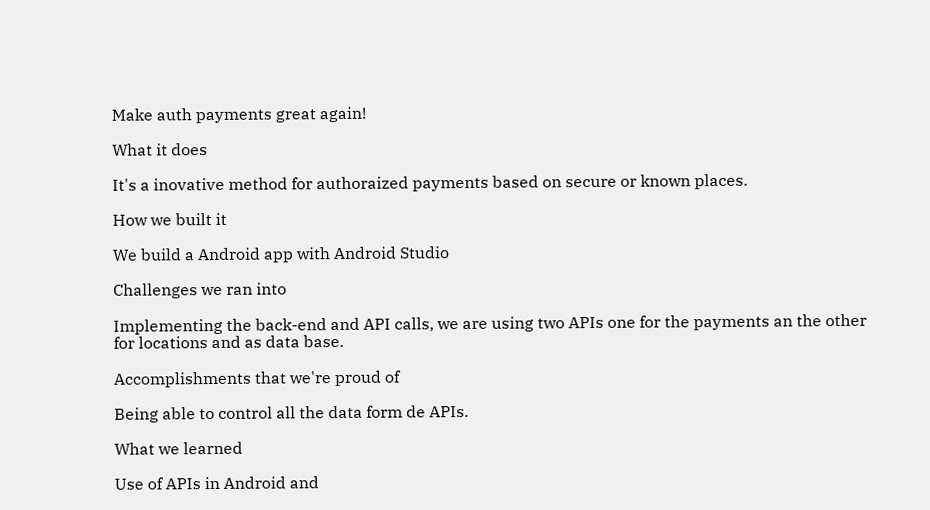Make auth payments great again!

What it does

It's a inovative method for authoraized payments based on secure or known places.

How we built it

We build a Android app with Android Studio

Challenges we ran into

Implementing the back-end and API calls, we are using two APIs one for the payments an the other for locations and as data base.

Accomplishments that we're proud of

Being able to control all the data form de APIs.

What we learned

Use of APIs in Android and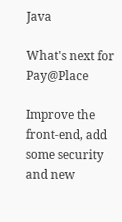Java

What's next for Pay@Place

Improve the front-end, add some security and new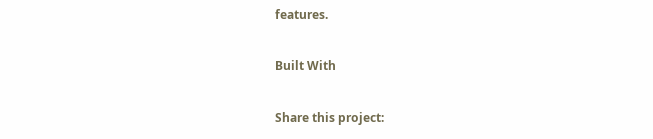features.

Built With

Share this project: